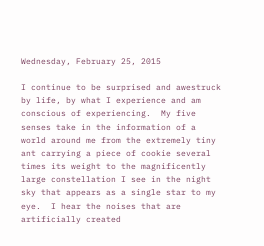Wednesday, February 25, 2015

I continue to be surprised and awestruck by life, by what I experience and am conscious of experiencing.  My five senses take in the information of a world around me from the extremely tiny ant carrying a piece of cookie several times its weight to the magnificently large constellation I see in the night sky that appears as a single star to my eye.  I hear the noises that are artificially created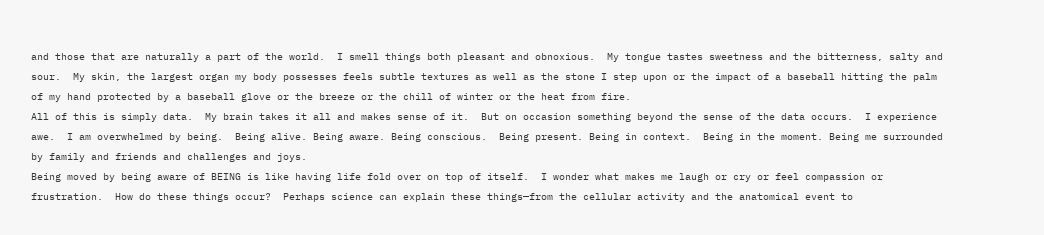and those that are naturally a part of the world.  I smell things both pleasant and obnoxious.  My tongue tastes sweetness and the bitterness, salty and sour.  My skin, the largest organ my body possesses feels subtle textures as well as the stone I step upon or the impact of a baseball hitting the palm of my hand protected by a baseball glove or the breeze or the chill of winter or the heat from fire.
All of this is simply data.  My brain takes it all and makes sense of it.  But on occasion something beyond the sense of the data occurs.  I experience awe.  I am overwhelmed by being.  Being alive. Being aware. Being conscious.  Being present. Being in context.  Being in the moment. Being me surrounded by family and friends and challenges and joys.
Being moved by being aware of BEING is like having life fold over on top of itself.  I wonder what makes me laugh or cry or feel compassion or frustration.  How do these things occur?  Perhaps science can explain these things—from the cellular activity and the anatomical event to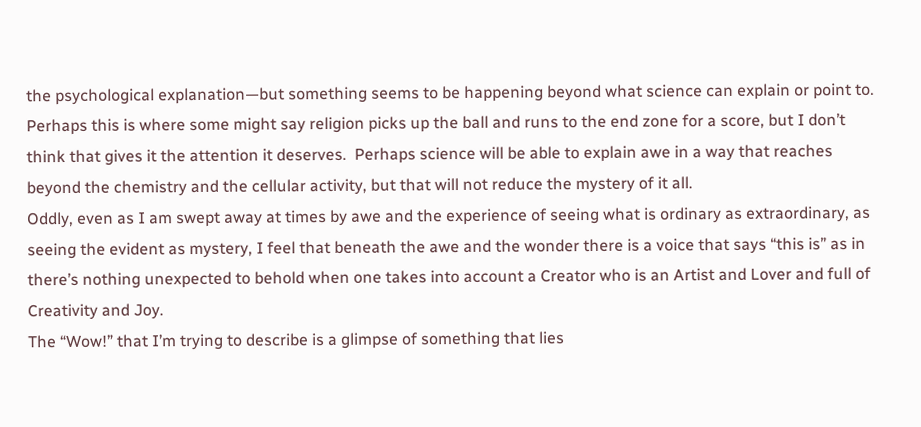the psychological explanation—but something seems to be happening beyond what science can explain or point to.  Perhaps this is where some might say religion picks up the ball and runs to the end zone for a score, but I don’t think that gives it the attention it deserves.  Perhaps science will be able to explain awe in a way that reaches beyond the chemistry and the cellular activity, but that will not reduce the mystery of it all.
Oddly, even as I am swept away at times by awe and the experience of seeing what is ordinary as extraordinary, as seeing the evident as mystery, I feel that beneath the awe and the wonder there is a voice that says “this is” as in there’s nothing unexpected to behold when one takes into account a Creator who is an Artist and Lover and full of Creativity and Joy.
The “Wow!” that I’m trying to describe is a glimpse of something that lies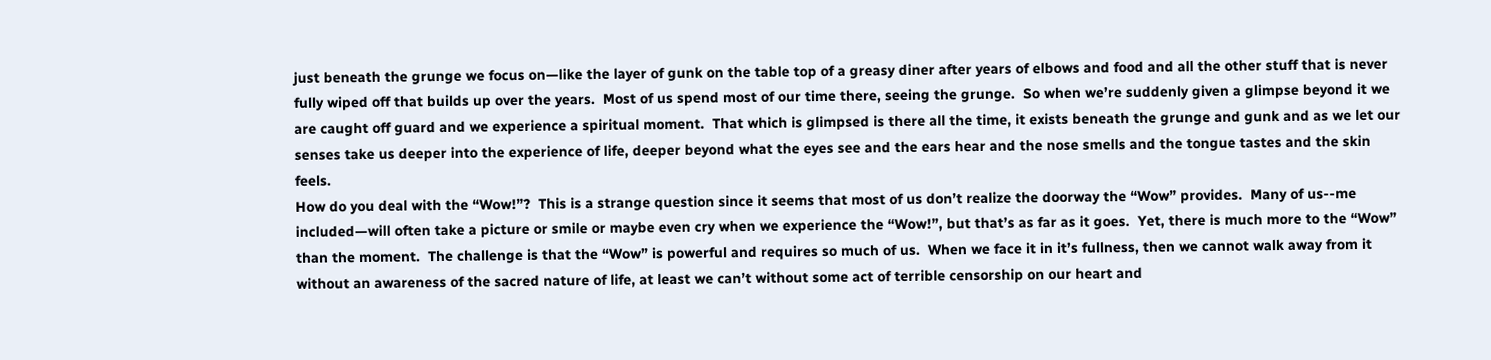just beneath the grunge we focus on—like the layer of gunk on the table top of a greasy diner after years of elbows and food and all the other stuff that is never fully wiped off that builds up over the years.  Most of us spend most of our time there, seeing the grunge.  So when we’re suddenly given a glimpse beyond it we are caught off guard and we experience a spiritual moment.  That which is glimpsed is there all the time, it exists beneath the grunge and gunk and as we let our senses take us deeper into the experience of life, deeper beyond what the eyes see and the ears hear and the nose smells and the tongue tastes and the skin feels.
How do you deal with the “Wow!”?  This is a strange question since it seems that most of us don’t realize the doorway the “Wow” provides.  Many of us--me included—will often take a picture or smile or maybe even cry when we experience the “Wow!”, but that’s as far as it goes.  Yet, there is much more to the “Wow” than the moment.  The challenge is that the “Wow” is powerful and requires so much of us.  When we face it in it’s fullness, then we cannot walk away from it without an awareness of the sacred nature of life, at least we can’t without some act of terrible censorship on our heart and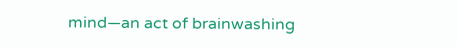mind—an act of brainwashing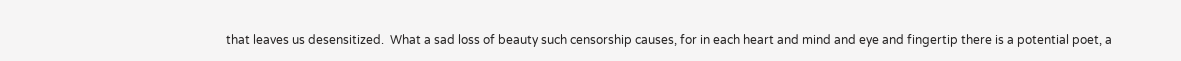that leaves us desensitized.  What a sad loss of beauty such censorship causes, for in each heart and mind and eye and fingertip there is a potential poet, a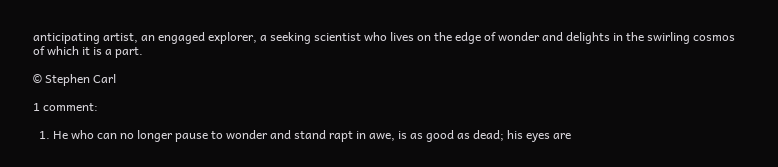anticipating artist, an engaged explorer, a seeking scientist who lives on the edge of wonder and delights in the swirling cosmos of which it is a part.

© Stephen Carl

1 comment:

  1. He who can no longer pause to wonder and stand rapt in awe, is as good as dead; his eyes are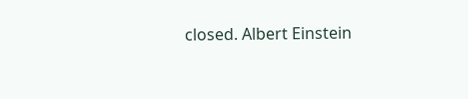closed. Albert Einstein